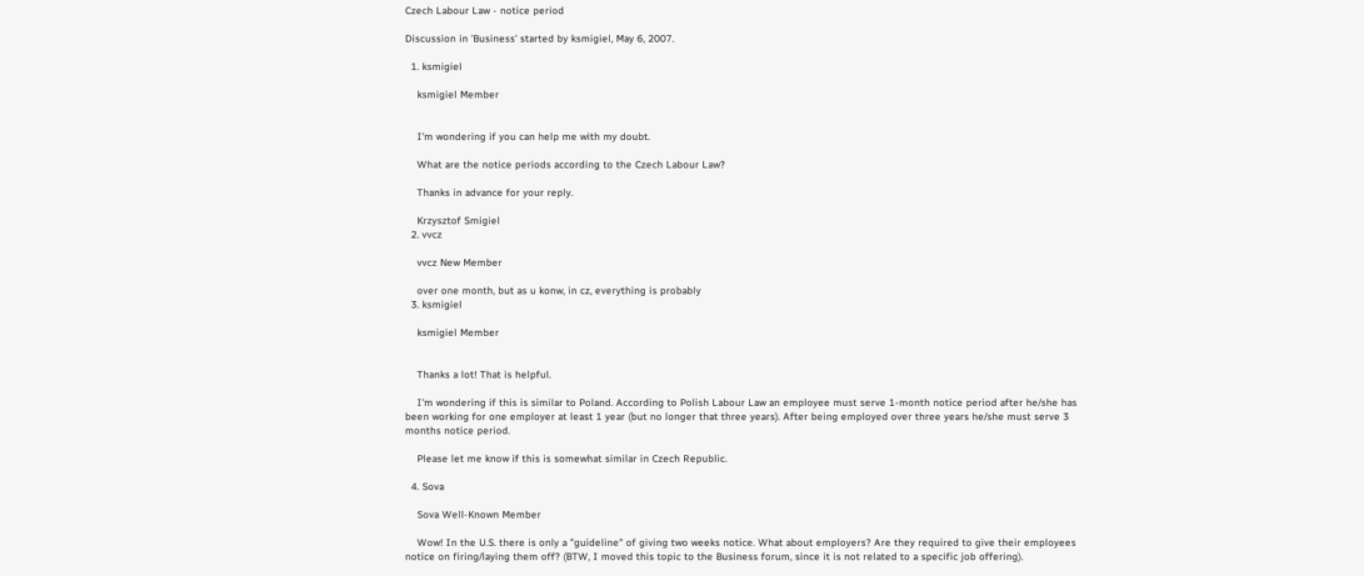Czech Labour Law - notice period

Discussion in 'Business' started by ksmigiel, May 6, 2007.

  1. ksmigiel

    ksmigiel Member


    I'm wondering if you can help me with my doubt.

    What are the notice periods according to the Czech Labour Law?

    Thanks in advance for your reply.

    Krzysztof Smigiel
  2. vvcz

    vvcz New Member

    over one month, but as u konw, in cz, everything is probably
  3. ksmigiel

    ksmigiel Member


    Thanks a lot! That is helpful.

    I'm wondering if this is similar to Poland. According to Polish Labour Law an employee must serve 1-month notice period after he/she has been working for one employer at least 1 year (but no longer that three years). After being employed over three years he/she must serve 3 months notice period.

    Please let me know if this is somewhat similar in Czech Republic.

  4. Sova

    Sova Well-Known Member

    Wow! In the U.S. there is only a "guideline" of giving two weeks notice. What about employers? Are they required to give their employees notice on firing/laying them off? (BTW, I moved this topic to the Business forum, since it is not related to a specific job offering).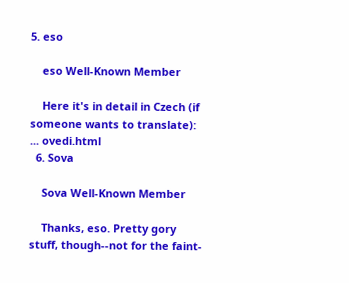5. eso

    eso Well-Known Member

    Here it's in detail in Czech (if someone wants to translate): ... ovedi.html
  6. Sova

    Sova Well-Known Member

    Thanks, eso. Pretty gory stuff, though--not for the faint-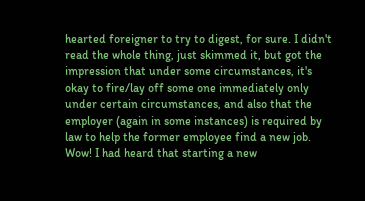hearted foreigner to try to digest, for sure. I didn't read the whole thing, just skimmed it, but got the impression that under some circumstances, it's okay to fire/lay off some one immediately only under certain circumstances, and also that the employer (again in some instances) is required by law to help the former employee find a new job. Wow! I had heard that starting a new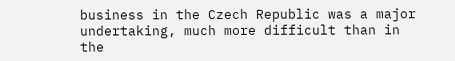business in the Czech Republic was a major undertaking, much more difficult than in the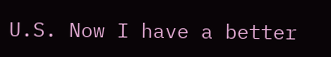U.S. Now I have a better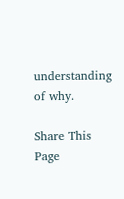understanding of why.

Share This Page